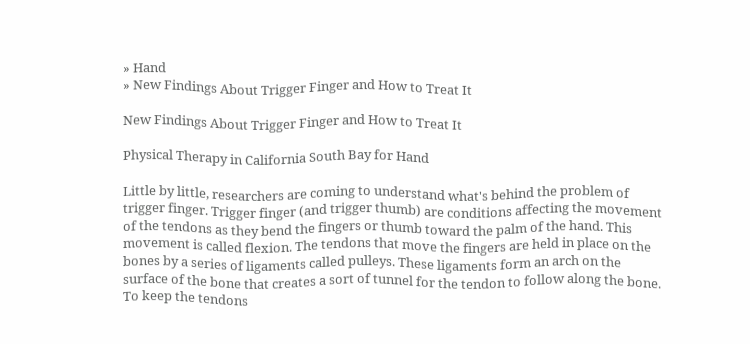» Hand
» New Findings About Trigger Finger and How to Treat It

New Findings About Trigger Finger and How to Treat It

Physical Therapy in California South Bay for Hand

Little by little, researchers are coming to understand what's behind the problem of trigger finger. Trigger finger (and trigger thumb) are conditions affecting the movement of the tendons as they bend the fingers or thumb toward the palm of the hand. This movement is called flexion. The tendons that move the fingers are held in place on the bones by a series of ligaments called pulleys. These ligaments form an arch on the surface of the bone that creates a sort of tunnel for the tendon to follow along the bone. To keep the tendons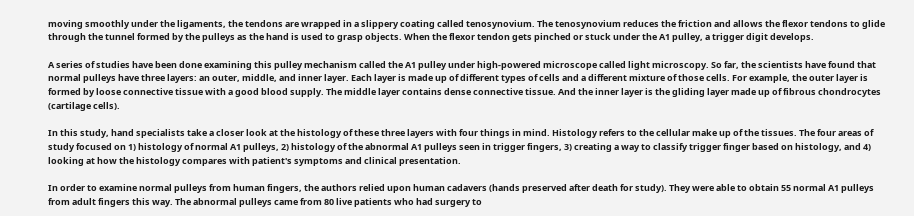moving smoothly under the ligaments, the tendons are wrapped in a slippery coating called tenosynovium. The tenosynovium reduces the friction and allows the flexor tendons to glide through the tunnel formed by the pulleys as the hand is used to grasp objects. When the flexor tendon gets pinched or stuck under the A1 pulley, a trigger digit develops.

A series of studies have been done examining this pulley mechanism called the A1 pulley under high-powered microscope called light microscopy. So far, the scientists have found that normal pulleys have three layers: an outer, middle, and inner layer. Each layer is made up of different types of cells and a different mixture of those cells. For example, the outer layer is formed by loose connective tissue with a good blood supply. The middle layer contains dense connective tissue. And the inner layer is the gliding layer made up of fibrous chondrocytes (cartilage cells).

In this study, hand specialists take a closer look at the histology of these three layers with four things in mind. Histology refers to the cellular make up of the tissues. The four areas of study focused on 1) histology of normal A1 pulleys, 2) histology of the abnormal A1 pulleys seen in trigger fingers, 3) creating a way to classify trigger finger based on histology, and 4) looking at how the histology compares with patient's symptoms and clinical presentation.

In order to examine normal pulleys from human fingers, the authors relied upon human cadavers (hands preserved after death for study). They were able to obtain 55 normal A1 pulleys from adult fingers this way. The abnormal pulleys came from 80 live patients who had surgery to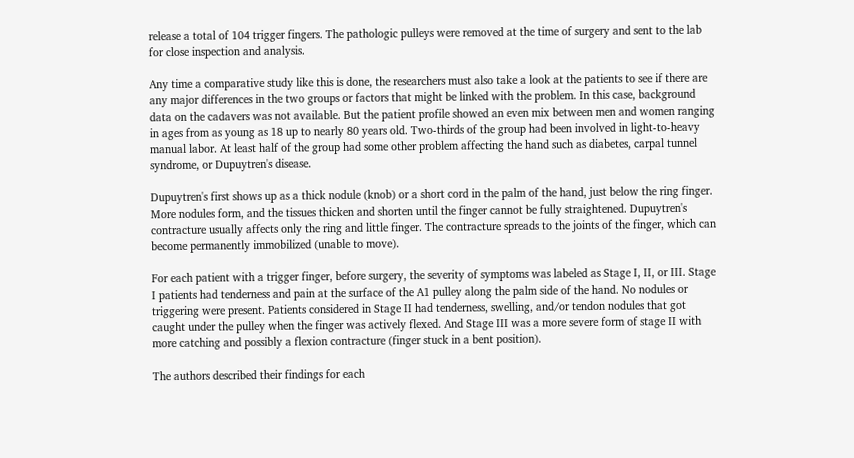release a total of 104 trigger fingers. The pathologic pulleys were removed at the time of surgery and sent to the lab for close inspection and analysis.

Any time a comparative study like this is done, the researchers must also take a look at the patients to see if there are any major differences in the two groups or factors that might be linked with the problem. In this case, background data on the cadavers was not available. But the patient profile showed an even mix between men and women ranging in ages from as young as 18 up to nearly 80 years old. Two-thirds of the group had been involved in light-to-heavy manual labor. At least half of the group had some other problem affecting the hand such as diabetes, carpal tunnel syndrome, or Dupuytren's disease.

Dupuytren's first shows up as a thick nodule (knob) or a short cord in the palm of the hand, just below the ring finger. More nodules form, and the tissues thicken and shorten until the finger cannot be fully straightened. Dupuytren's contracture usually affects only the ring and little finger. The contracture spreads to the joints of the finger, which can become permanently immobilized (unable to move).

For each patient with a trigger finger, before surgery, the severity of symptoms was labeled as Stage I, II, or III. Stage I patients had tenderness and pain at the surface of the A1 pulley along the palm side of the hand. No nodules or triggering were present. Patients considered in Stage II had tenderness, swelling, and/or tendon nodules that got caught under the pulley when the finger was actively flexed. And Stage III was a more severe form of stage II with more catching and possibly a flexion contracture (finger stuck in a bent position).

The authors described their findings for each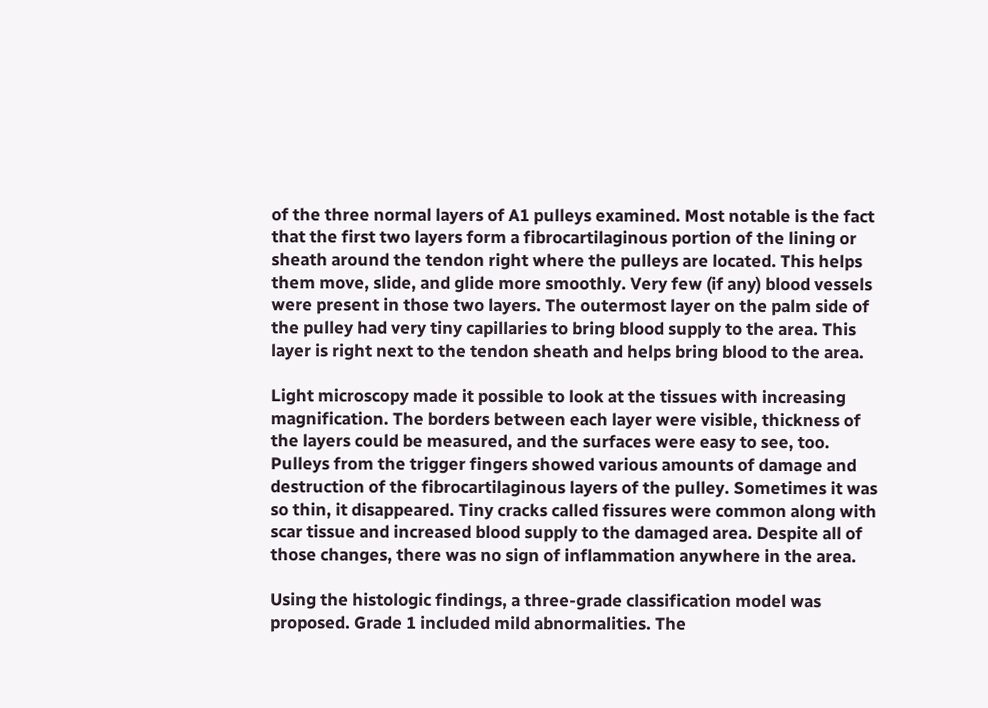of the three normal layers of A1 pulleys examined. Most notable is the fact that the first two layers form a fibrocartilaginous portion of the lining or sheath around the tendon right where the pulleys are located. This helps them move, slide, and glide more smoothly. Very few (if any) blood vessels were present in those two layers. The outermost layer on the palm side of the pulley had very tiny capillaries to bring blood supply to the area. This layer is right next to the tendon sheath and helps bring blood to the area.

Light microscopy made it possible to look at the tissues with increasing magnification. The borders between each layer were visible, thickness of the layers could be measured, and the surfaces were easy to see, too. Pulleys from the trigger fingers showed various amounts of damage and destruction of the fibrocartilaginous layers of the pulley. Sometimes it was so thin, it disappeared. Tiny cracks called fissures were common along with scar tissue and increased blood supply to the damaged area. Despite all of those changes, there was no sign of inflammation anywhere in the area.

Using the histologic findings, a three-grade classification model was proposed. Grade 1 included mild abnormalities. The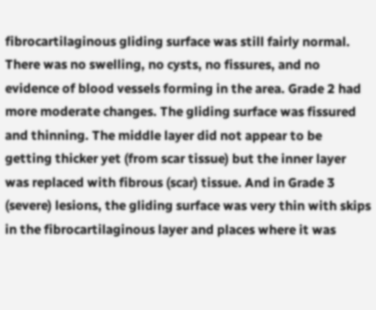fibrocartilaginous gliding surface was still fairly normal. There was no swelling, no cysts, no fissures, and no evidence of blood vessels forming in the area. Grade 2 had more moderate changes. The gliding surface was fissured and thinning. The middle layer did not appear to be getting thicker yet (from scar tissue) but the inner layer was replaced with fibrous (scar) tissue. And in Grade 3 (severe) lesions, the gliding surface was very thin with skips in the fibrocartilaginous layer and places where it was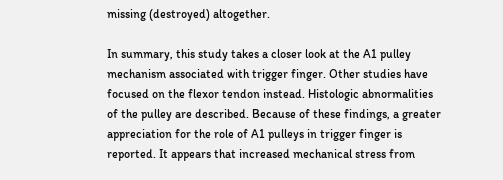missing (destroyed) altogether.

In summary, this study takes a closer look at the A1 pulley mechanism associated with trigger finger. Other studies have focused on the flexor tendon instead. Histologic abnormalities of the pulley are described. Because of these findings, a greater appreciation for the role of A1 pulleys in trigger finger is reported. It appears that increased mechanical stress from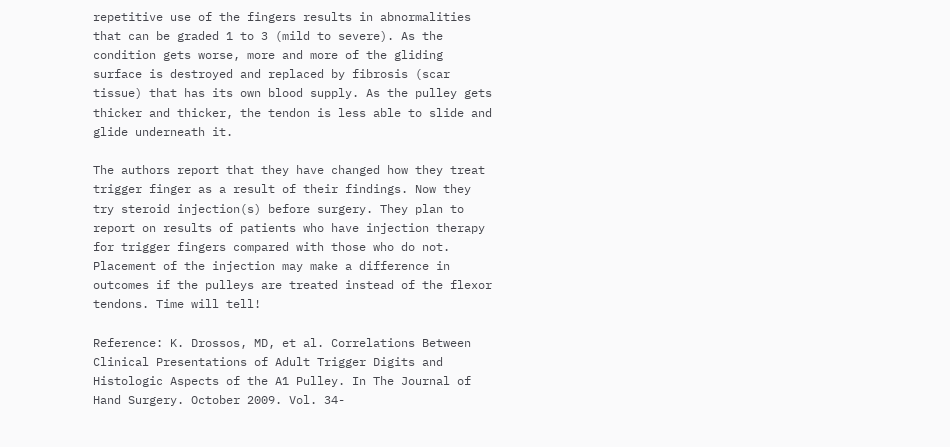repetitive use of the fingers results in abnormalities that can be graded 1 to 3 (mild to severe). As the condition gets worse, more and more of the gliding surface is destroyed and replaced by fibrosis (scar tissue) that has its own blood supply. As the pulley gets thicker and thicker, the tendon is less able to slide and glide underneath it.

The authors report that they have changed how they treat trigger finger as a result of their findings. Now they try steroid injection(s) before surgery. They plan to report on results of patients who have injection therapy for trigger fingers compared with those who do not. Placement of the injection may make a difference in outcomes if the pulleys are treated instead of the flexor tendons. Time will tell!

Reference: K. Drossos, MD, et al. Correlations Between Clinical Presentations of Adult Trigger Digits and Histologic Aspects of the A1 Pulley. In The Journal of Hand Surgery. October 2009. Vol. 34-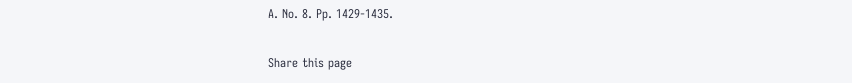A. No. 8. Pp. 1429-1435.

Share this page